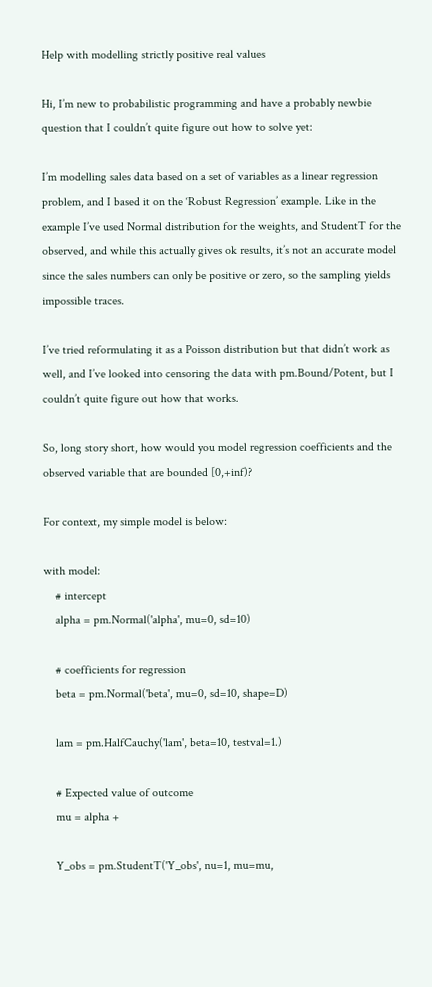Help with modelling strictly positive real values

Hi, I’m new to probabilistic programming and have a probably newbie question that I couldn’t quite figure out how to solve yet:

I’m modelling sales data based on a set of variables as a linear regression problem, and I based it on the ‘Robust Regression’ example. Like in the example I’ve used Normal distribution for the weights, and StudentT for the observed, and while this actually gives ok results, it’s not an accurate model since the sales numbers can only be positive or zero, so the sampling yields impossible traces.

I’ve tried reformulating it as a Poisson distribution but that didn’t work as well, and I’ve looked into censoring the data with pm.Bound/Potent, but I couldn’t quite figure out how that works.

So, long story short, how would you model regression coefficients and the observed variable that are bounded [0,+inf)?

For context, my simple model is below:

with model:
    # intercept
    alpha = pm.Normal('alpha', mu=0, sd=10)

    # coefficients for regression
    beta = pm.Normal('beta', mu=0, sd=10, shape=D)

    lam = pm.HalfCauchy('lam', beta=10, testval=1.)

    # Expected value of outcome
    mu = alpha +

    Y_obs = pm.StudentT('Y_obs', nu=1, mu=mu,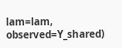lam=lam, observed=Y_shared)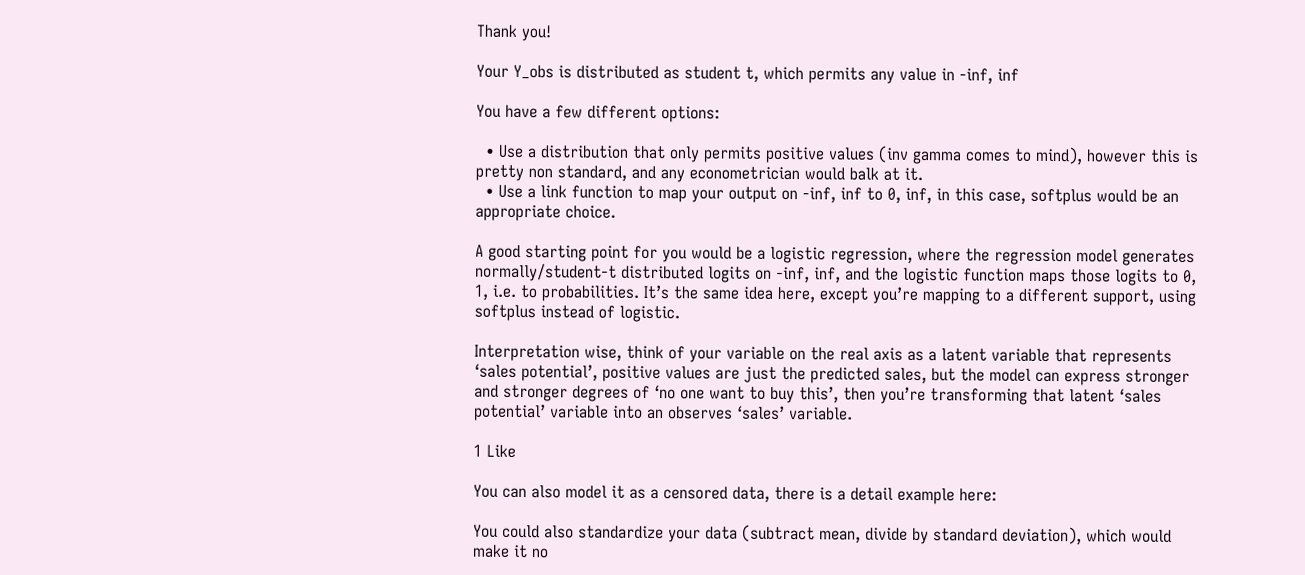Thank you!

Your Y_obs is distributed as student t, which permits any value in -inf, inf

You have a few different options:

  • Use a distribution that only permits positive values (inv gamma comes to mind), however this is pretty non standard, and any econometrician would balk at it.
  • Use a link function to map your output on -inf, inf to 0, inf, in this case, softplus would be an appropriate choice.

A good starting point for you would be a logistic regression, where the regression model generates normally/student-t distributed logits on -inf, inf, and the logistic function maps those logits to 0, 1, i.e. to probabilities. It’s the same idea here, except you’re mapping to a different support, using softplus instead of logistic.

Interpretation wise, think of your variable on the real axis as a latent variable that represents ‘sales potential’, positive values are just the predicted sales, but the model can express stronger and stronger degrees of ‘no one want to buy this’, then you’re transforming that latent ‘sales potential’ variable into an observes ‘sales’ variable.

1 Like

You can also model it as a censored data, there is a detail example here:

You could also standardize your data (subtract mean, divide by standard deviation), which would make it no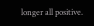longer all positive.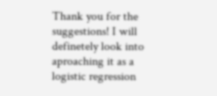Thank you for the suggestions! I will definetely look into aproaching it as a logistic regression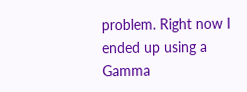problem. Right now I ended up using a Gamma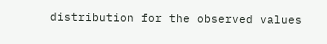distribution for the observed values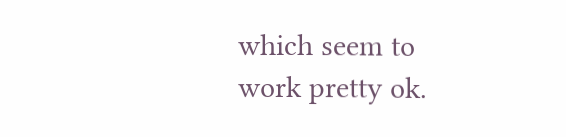which seem to work pretty ok.